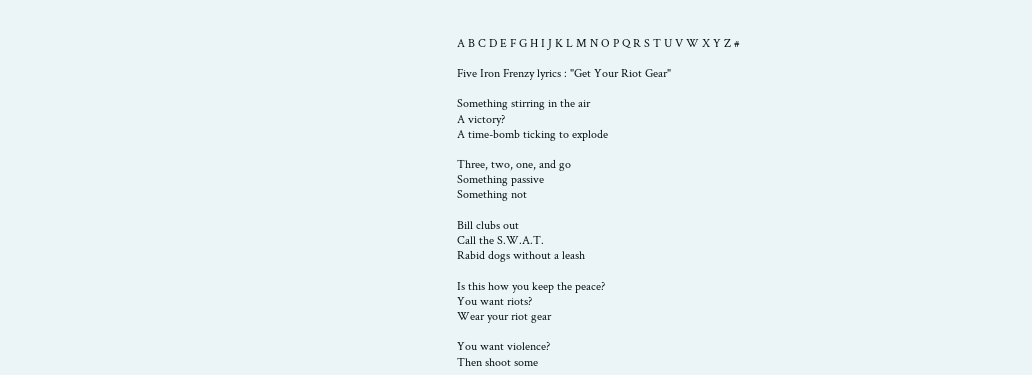A B C D E F G H I J K L M N O P Q R S T U V W X Y Z #

Five Iron Frenzy lyrics : "Get Your Riot Gear"

Something stirring in the air
A victory?
A time-bomb ticking to explode

Three, two, one, and go
Something passive
Something not

Bill clubs out
Call the S.W.A.T.
Rabid dogs without a leash

Is this how you keep the peace?
You want riots?
Wear your riot gear

You want violence?
Then shoot some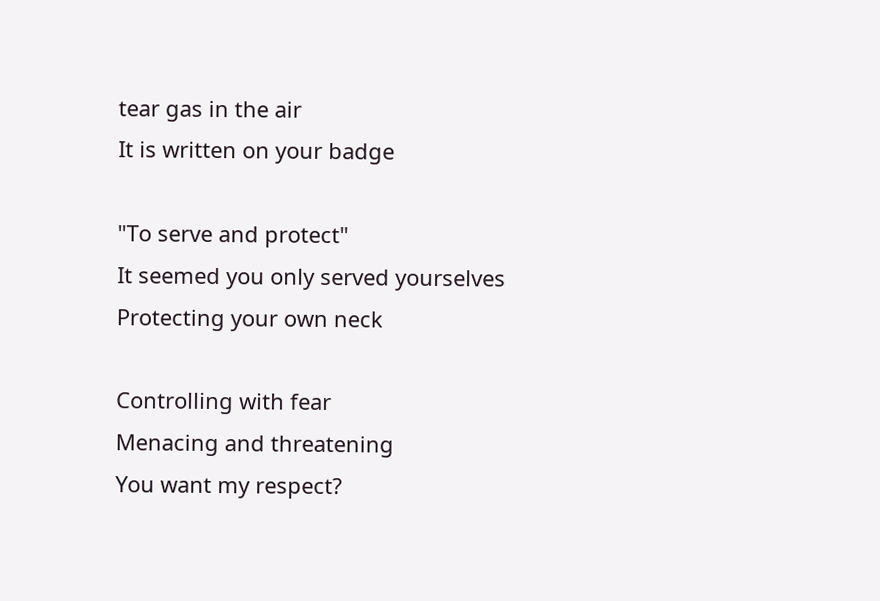tear gas in the air
It is written on your badge

"To serve and protect"
It seemed you only served yourselves
Protecting your own neck

Controlling with fear
Menacing and threatening
You want my respect?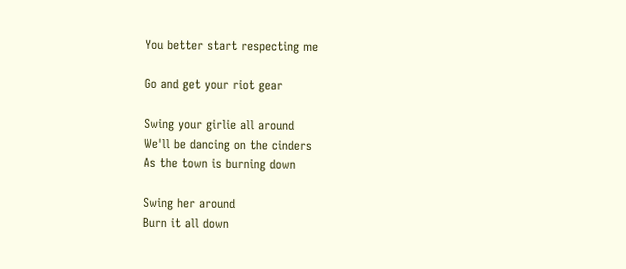You better start respecting me

Go and get your riot gear

Swing your girlie all around
We'll be dancing on the cinders
As the town is burning down

Swing her around
Burn it all down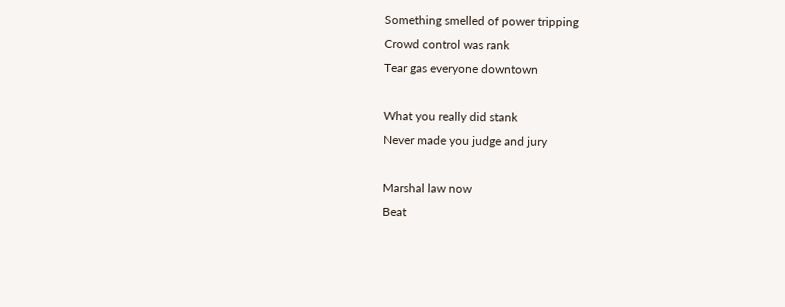Something smelled of power tripping
Crowd control was rank
Tear gas everyone downtown

What you really did stank
Never made you judge and jury

Marshal law now
Beat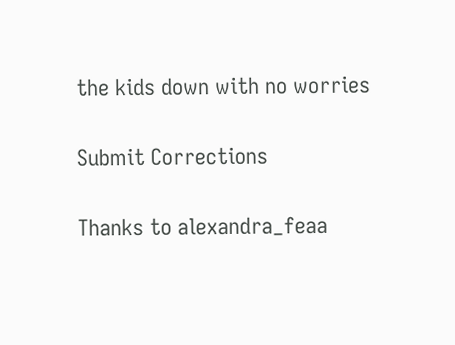the kids down with no worries

Submit Corrections

Thanks to alexandra_feaa